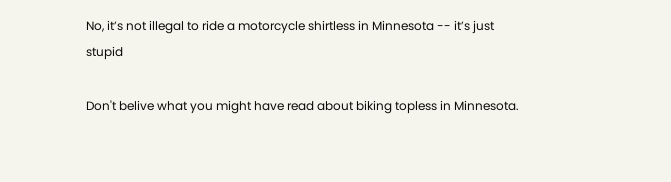No, it’s not illegal to ride a motorcycle shirtless in Minnesota -- it’s just stupid

Don't belive what you might have read about biking topless in Minnesota.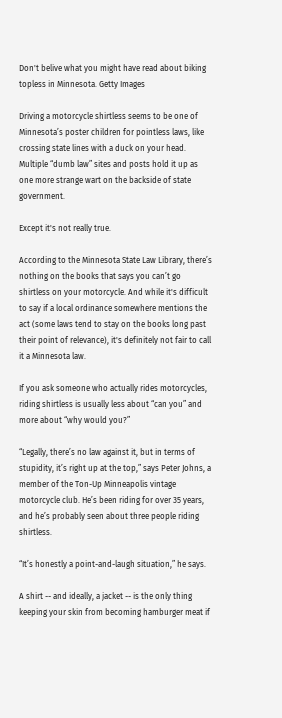Don't belive what you might have read about biking topless in Minnesota. Getty Images

Driving a motorcycle shirtless seems to be one of Minnesota’s poster children for pointless laws, like crossing state lines with a duck on your head. Multiple “dumb law” sites and posts hold it up as one more strange wart on the backside of state government.

Except it's not really true.

According to the Minnesota State Law Library, there’s nothing on the books that says you can’t go shirtless on your motorcycle. And while it's difficult to say if a local ordinance somewhere mentions the act (some laws tend to stay on the books long past their point of relevance), it's definitely not fair to call it a Minnesota law.

If you ask someone who actually rides motorcycles, riding shirtless is usually less about “can you” and more about “why would you?”

“Legally, there’s no law against it, but in terms of stupidity, it’s right up at the top,” says Peter Johns, a member of the Ton-Up Minneapolis vintage motorcycle club. He’s been riding for over 35 years, and he’s probably seen about three people riding shirtless.

“It’s honestly a point-and-laugh situation,” he says.

A shirt -- and ideally, a jacket -- is the only thing keeping your skin from becoming hamburger meat if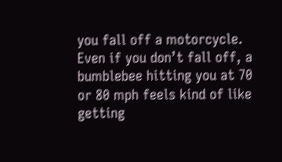you fall off a motorcycle. Even if you don’t fall off, a bumblebee hitting you at 70 or 80 mph feels kind of like getting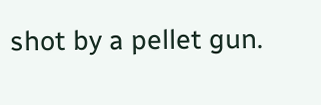shot by a pellet gun.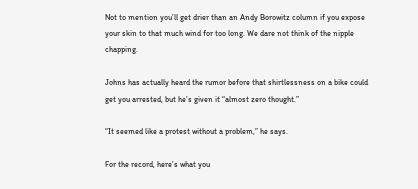Not to mention you’ll get drier than an Andy Borowitz column if you expose your skin to that much wind for too long. We dare not think of the nipple chapping.

Johns has actually heard the rumor before that shirtlessness on a bike could get you arrested, but he’s given it “almost zero thought.”

“It seemed like a protest without a problem,” he says.

For the record, here’s what you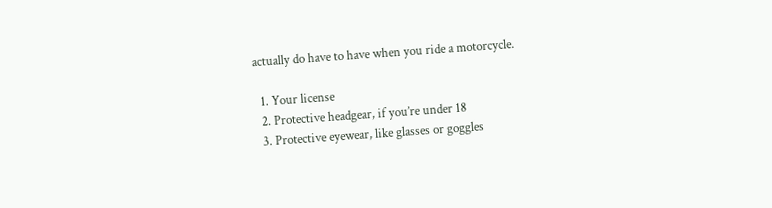actually do have to have when you ride a motorcycle.

  1. Your license
  2. Protective headgear, if you’re under 18
  3. Protective eyewear, like glasses or goggles